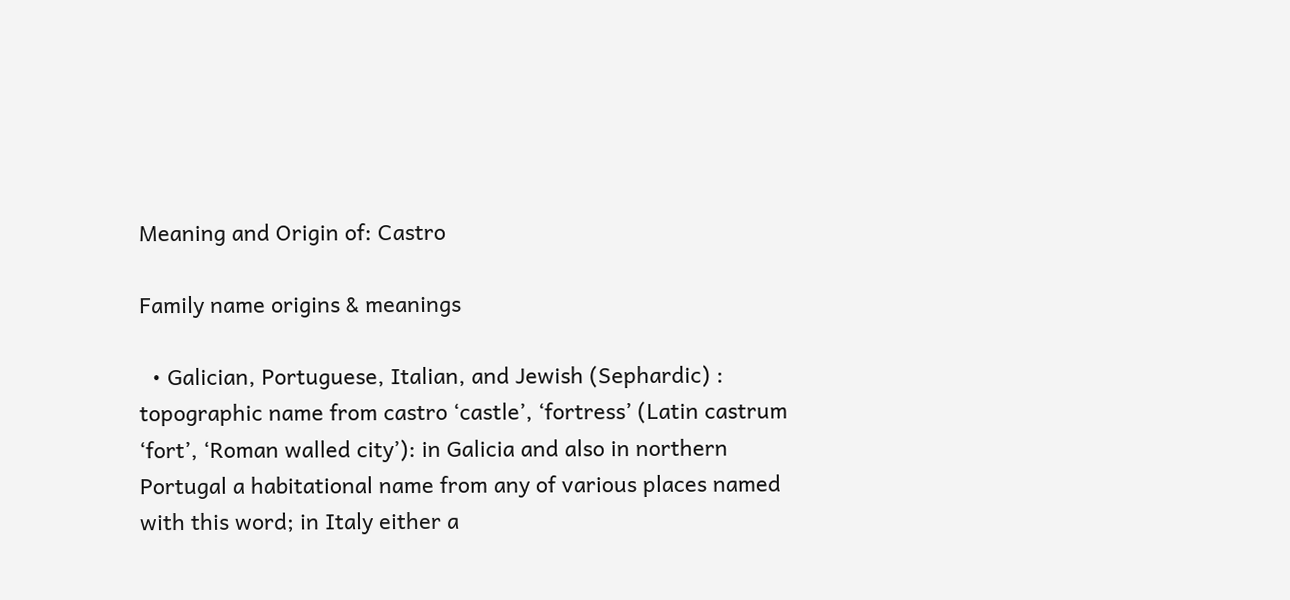Meaning and Origin of: Castro

Family name origins & meanings

  • Galician, Portuguese, Italian, and Jewish (Sephardic) : topographic name from castro ‘castle’, ‘fortress’ (Latin castrum ‘fort’, ‘Roman walled city’): in Galicia and also in northern Portugal a habitational name from any of various places named with this word; in Italy either a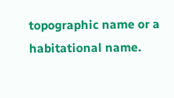topographic name or a habitational name.